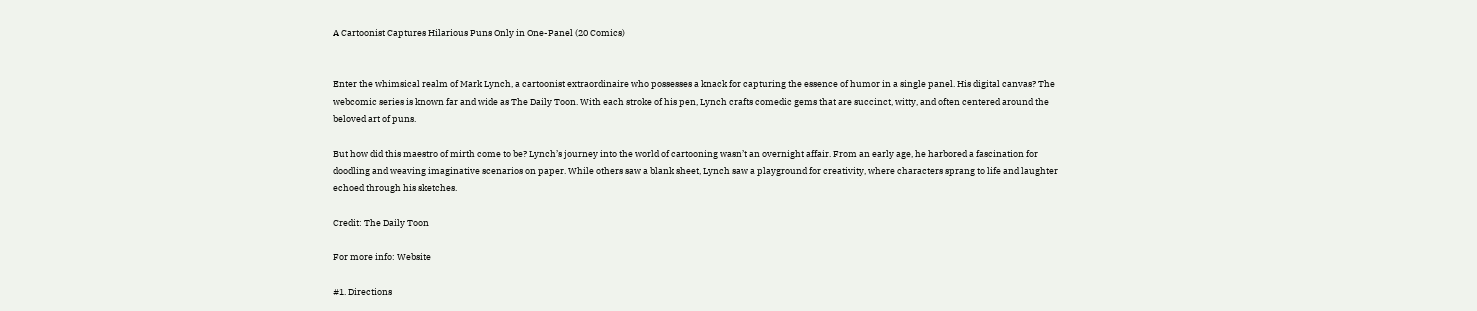A Cartoonist Captures Hilarious Puns Only in One-Panel (20 Comics)


Enter the whimsical realm of Mark Lynch, a cartoonist extraordinaire who possesses a knack for capturing the essence of humor in a single panel. His digital canvas? The webcomic series is known far and wide as The Daily Toon. With each stroke of his pen, Lynch crafts comedic gems that are succinct, witty, and often centered around the beloved art of puns.

But how did this maestro of mirth come to be? Lynch’s journey into the world of cartooning wasn’t an overnight affair. From an early age, he harbored a fascination for doodling and weaving imaginative scenarios on paper. While others saw a blank sheet, Lynch saw a playground for creativity, where characters sprang to life and laughter echoed through his sketches.

Credit: The Daily Toon

For more info: Website

#1. Directions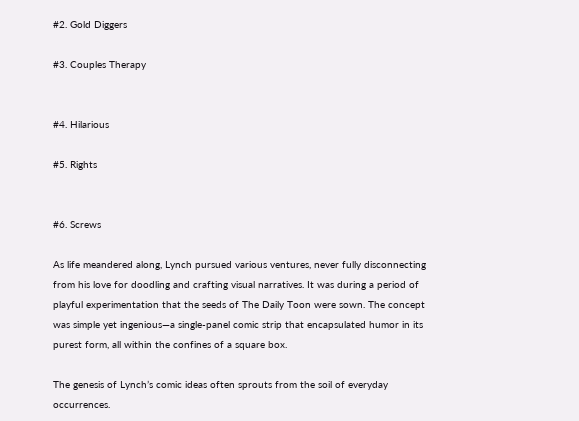#2. Gold Diggers

#3. Couples Therapy


#4. Hilarious

#5. Rights


#6. Screws

As life meandered along, Lynch pursued various ventures, never fully disconnecting from his love for doodling and crafting visual narratives. It was during a period of playful experimentation that the seeds of The Daily Toon were sown. The concept was simple yet ingenious—a single-panel comic strip that encapsulated humor in its purest form, all within the confines of a square box.

The genesis of Lynch’s comic ideas often sprouts from the soil of everyday occurrences.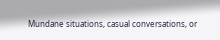Mundane situations, casual conversations, or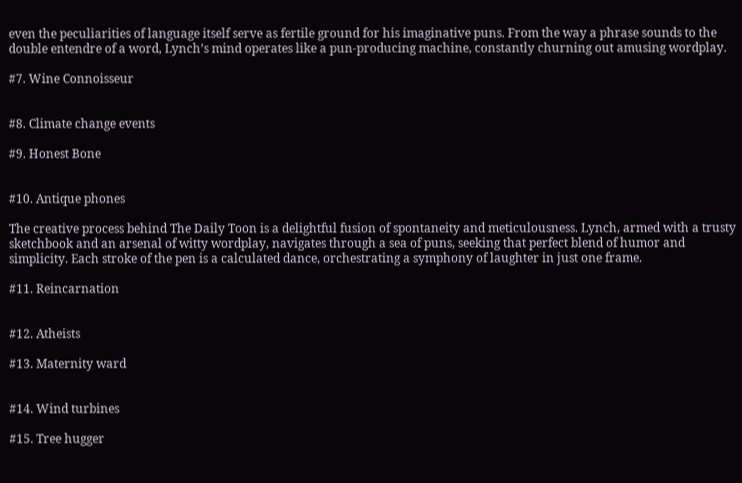even the peculiarities of language itself serve as fertile ground for his imaginative puns. From the way a phrase sounds to the double entendre of a word, Lynch’s mind operates like a pun-producing machine, constantly churning out amusing wordplay.

#7. Wine Connoisseur


#8. Climate change events

#9. Honest Bone


#10. Antique phones

The creative process behind The Daily Toon is a delightful fusion of spontaneity and meticulousness. Lynch, armed with a trusty sketchbook and an arsenal of witty wordplay, navigates through a sea of puns, seeking that perfect blend of humor and simplicity. Each stroke of the pen is a calculated dance, orchestrating a symphony of laughter in just one frame.

#11. Reincarnation


#12. Atheists

#13. Maternity ward


#14. Wind turbines

#15. Tree hugger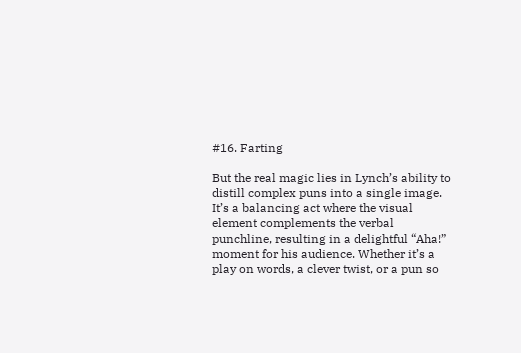#16. Farting

But the real magic lies in Lynch’s ability to distill complex puns into a single image. It’s a balancing act where the visual element complements the verbal punchline, resulting in a delightful “Aha!” moment for his audience. Whether it’s a play on words, a clever twist, or a pun so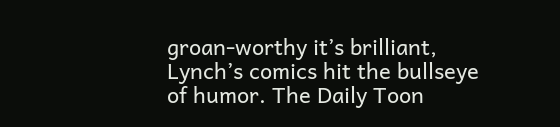groan-worthy it’s brilliant, Lynch’s comics hit the bullseye of humor. The Daily Toon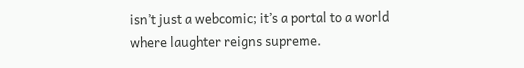isn’t just a webcomic; it’s a portal to a world where laughter reigns supreme.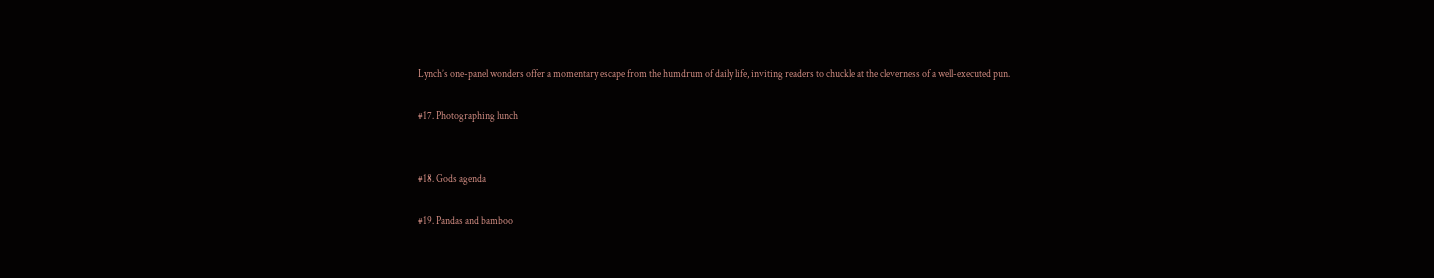Lynch’s one-panel wonders offer a momentary escape from the humdrum of daily life, inviting readers to chuckle at the cleverness of a well-executed pun.

#17. Photographing lunch


#18. Gods agenda

#19. Pandas and bamboo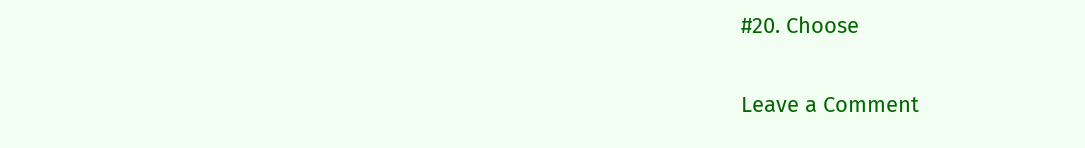#20. Choose

Leave a Comment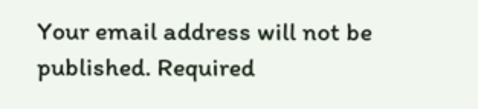Your email address will not be published. Required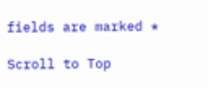fields are marked *

Scroll to Top